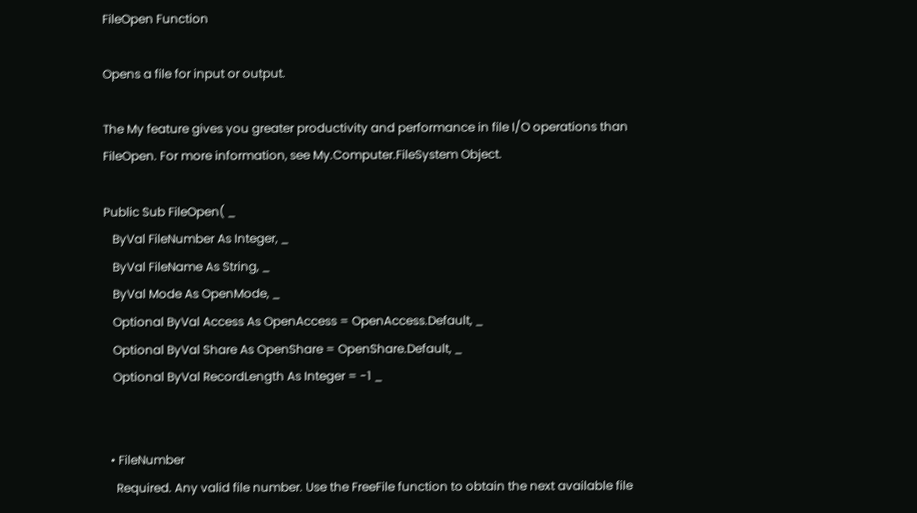FileOpen Function

Opens a file for input or output.

The My feature gives you greater productivity and performance in file I/O operations than FileOpen. For more information, see My.Computer.FileSystem Object.

Public Sub FileOpen( _
   ByVal FileNumber As Integer, _
   ByVal FileName As String, _
   ByVal Mode As OpenMode, _
   Optional ByVal Access As OpenAccess = OpenAccess.Default, _
   Optional ByVal Share As OpenShare = OpenShare.Default, _
   Optional ByVal RecordLength As Integer = -1 _


  • FileNumber
    Required. Any valid file number. Use the FreeFile function to obtain the next available file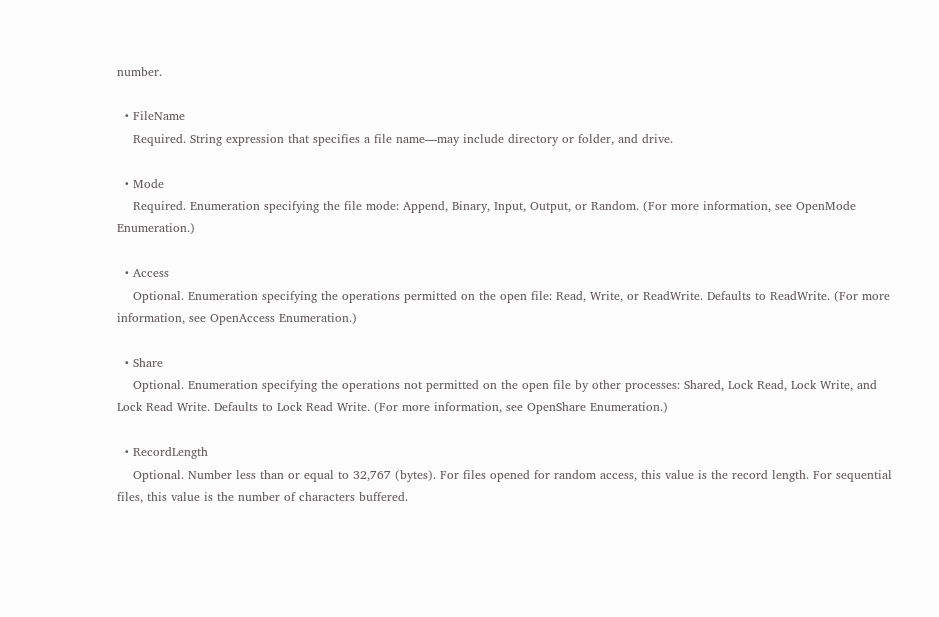number.

  • FileName
    Required. String expression that specifies a file name—may include directory or folder, and drive.

  • Mode
    Required. Enumeration specifying the file mode: Append, Binary, Input, Output, or Random. (For more information, see OpenMode Enumeration.)

  • Access
    Optional. Enumeration specifying the operations permitted on the open file: Read, Write, or ReadWrite. Defaults to ReadWrite. (For more information, see OpenAccess Enumeration.)

  • Share
    Optional. Enumeration specifying the operations not permitted on the open file by other processes: Shared, Lock Read, Lock Write, and Lock Read Write. Defaults to Lock Read Write. (For more information, see OpenShare Enumeration.)

  • RecordLength
    Optional. Number less than or equal to 32,767 (bytes). For files opened for random access, this value is the record length. For sequential files, this value is the number of characters buffered.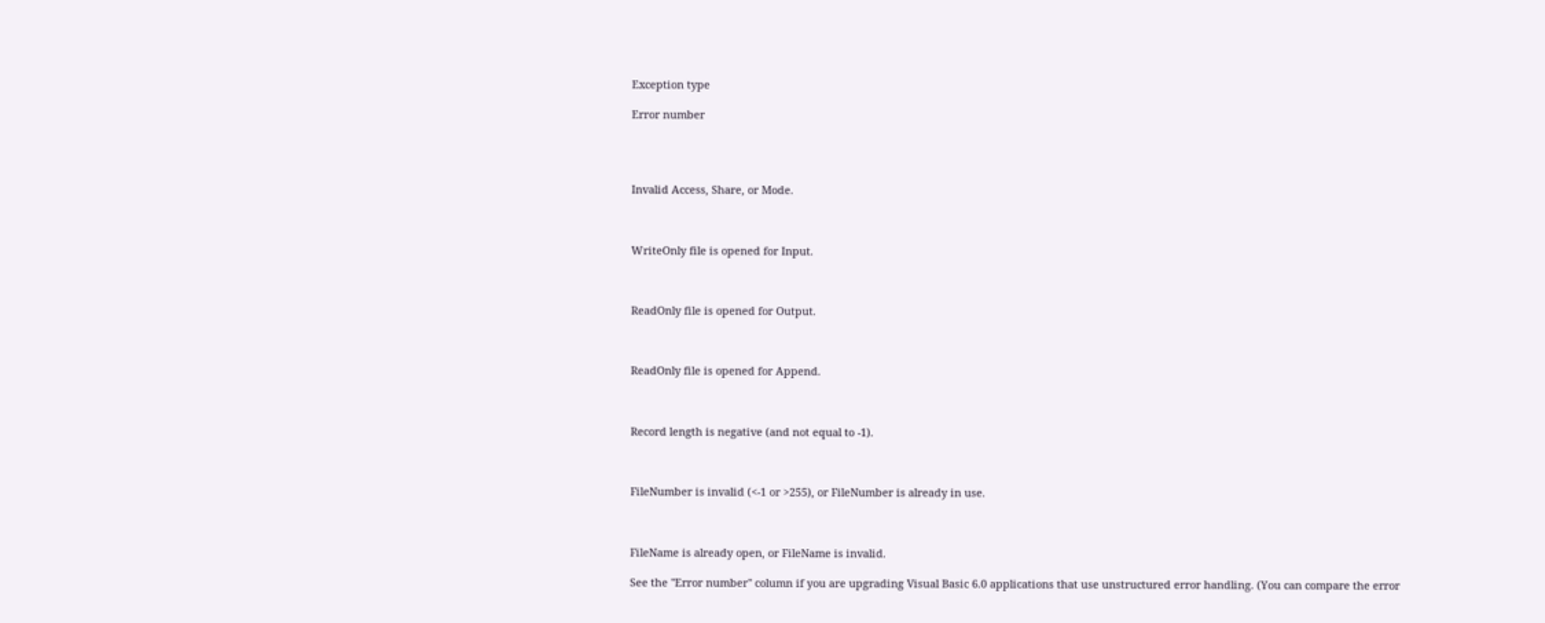Exception type

Error number




Invalid Access, Share, or Mode.



WriteOnly file is opened for Input.



ReadOnly file is opened for Output.



ReadOnly file is opened for Append.



Record length is negative (and not equal to -1).



FileNumber is invalid (<-1 or >255), or FileNumber is already in use.



FileName is already open, or FileName is invalid.

See the "Error number" column if you are upgrading Visual Basic 6.0 applications that use unstructured error handling. (You can compare the error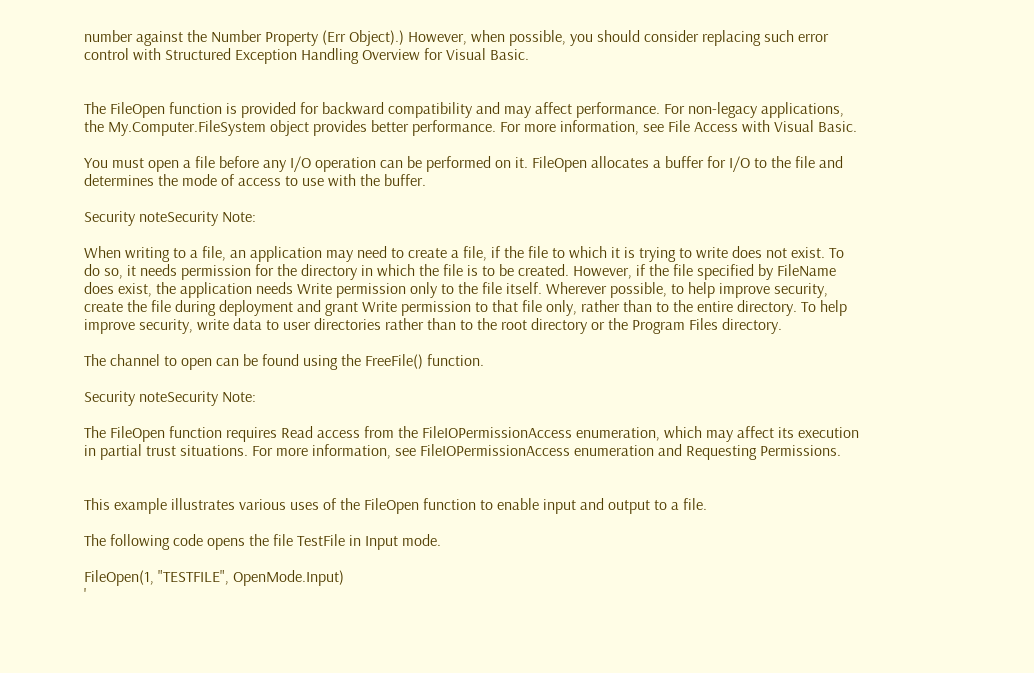number against the Number Property (Err Object).) However, when possible, you should consider replacing such error control with Structured Exception Handling Overview for Visual Basic.


The FileOpen function is provided for backward compatibility and may affect performance. For non-legacy applications, the My.Computer.FileSystem object provides better performance. For more information, see File Access with Visual Basic.

You must open a file before any I/O operation can be performed on it. FileOpen allocates a buffer for I/O to the file and determines the mode of access to use with the buffer.

Security noteSecurity Note:

When writing to a file, an application may need to create a file, if the file to which it is trying to write does not exist. To do so, it needs permission for the directory in which the file is to be created. However, if the file specified by FileName does exist, the application needs Write permission only to the file itself. Wherever possible, to help improve security, create the file during deployment and grant Write permission to that file only, rather than to the entire directory. To help improve security, write data to user directories rather than to the root directory or the Program Files directory.

The channel to open can be found using the FreeFile() function.

Security noteSecurity Note:

The FileOpen function requires Read access from the FileIOPermissionAccess enumeration, which may affect its execution in partial trust situations. For more information, see FileIOPermissionAccess enumeration and Requesting Permissions.


This example illustrates various uses of the FileOpen function to enable input and output to a file.

The following code opens the file TestFile in Input mode.

FileOpen(1, "TESTFILE", OpenMode.Input)
'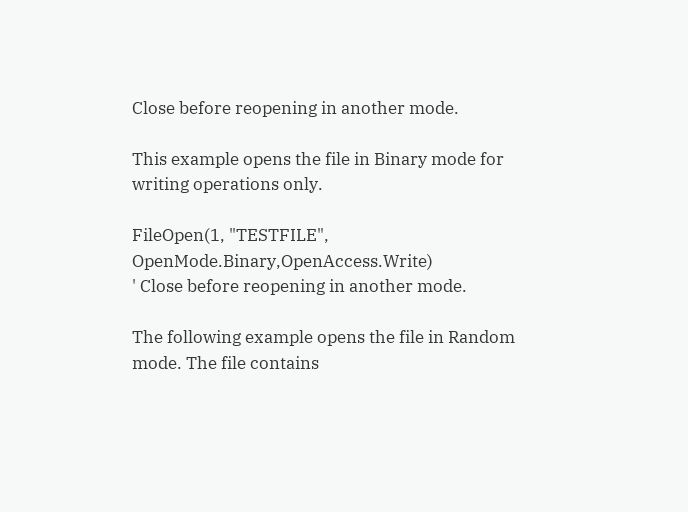Close before reopening in another mode.

This example opens the file in Binary mode for writing operations only.

FileOpen(1, "TESTFILE", OpenMode.Binary,OpenAccess.Write)
' Close before reopening in another mode.

The following example opens the file in Random mode. The file contains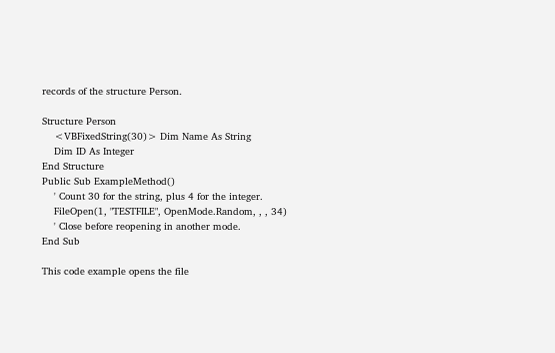records of the structure Person.

Structure Person
    <VBFixedString(30)> Dim Name As String
    Dim ID As Integer
End Structure
Public Sub ExampleMethod()
    ' Count 30 for the string, plus 4 for the integer.
    FileOpen(1, "TESTFILE", OpenMode.Random, , , 34)
    ' Close before reopening in another mode.
End Sub

This code example opens the file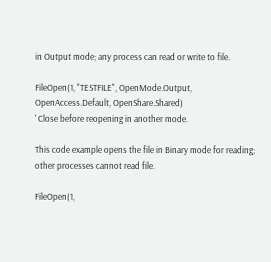in Output mode; any process can read or write to file.

FileOpen(1, "TESTFILE", OpenMode.Output, OpenAccess.Default, OpenShare.Shared)
' Close before reopening in another mode.

This code example opens the file in Binary mode for reading; other processes cannot read file.

FileOpen(1,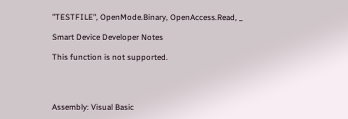"TESTFILE", OpenMode.Binary, OpenAccess.Read, _

Smart Device Developer Notes

This function is not supported.




Assembly: Visual Basic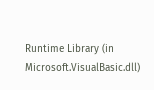Runtime Library (in Microsoft.VisualBasic.dll)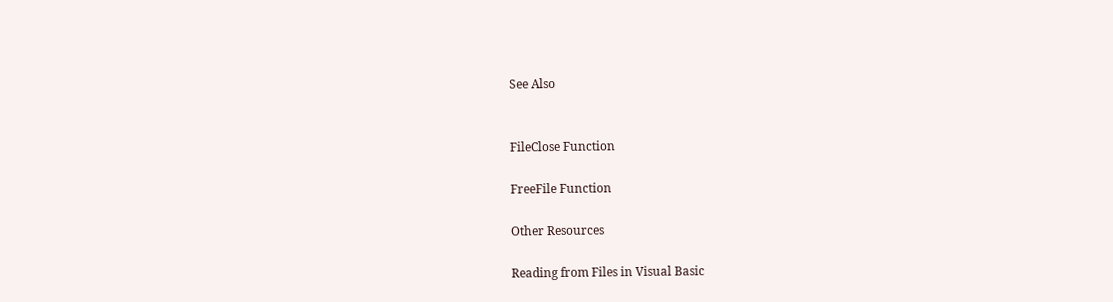See Also


FileClose Function

FreeFile Function

Other Resources

Reading from Files in Visual Basic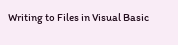Writing to Files in Visual Basic